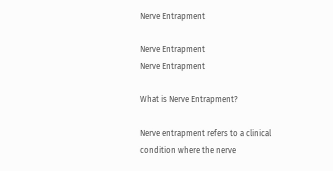Nerve Entrapment

Nerve Entrapment
Nerve Entrapment

What is Nerve Entrapment?

Nerve entrapment refers to a clinical condition where the nerve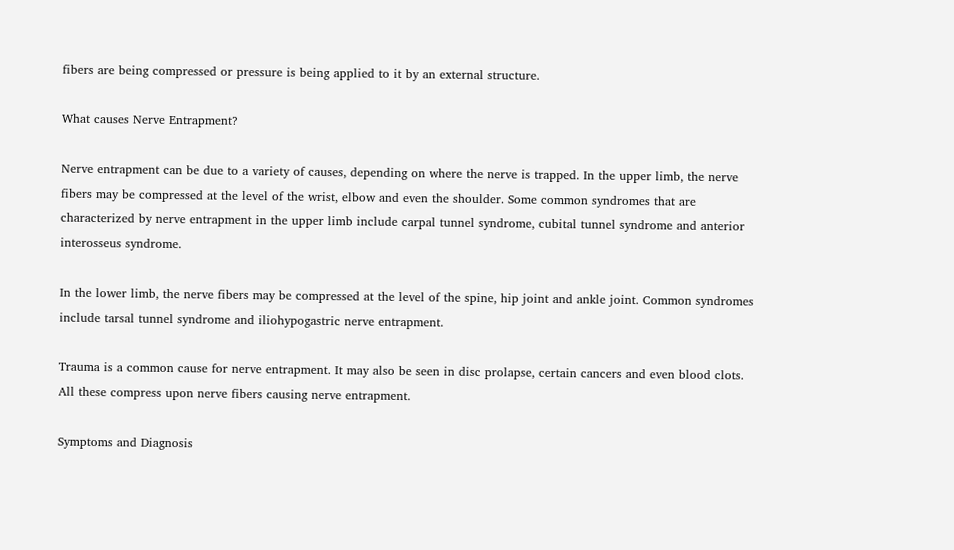fibers are being compressed or pressure is being applied to it by an external structure.

What causes Nerve Entrapment?

Nerve entrapment can be due to a variety of causes, depending on where the nerve is trapped. In the upper limb, the nerve fibers may be compressed at the level of the wrist, elbow and even the shoulder. Some common syndromes that are characterized by nerve entrapment in the upper limb include carpal tunnel syndrome, cubital tunnel syndrome and anterior interosseus syndrome.

In the lower limb, the nerve fibers may be compressed at the level of the spine, hip joint and ankle joint. Common syndromes include tarsal tunnel syndrome and iliohypogastric nerve entrapment.

Trauma is a common cause for nerve entrapment. It may also be seen in disc prolapse, certain cancers and even blood clots. All these compress upon nerve fibers causing nerve entrapment.

Symptoms and Diagnosis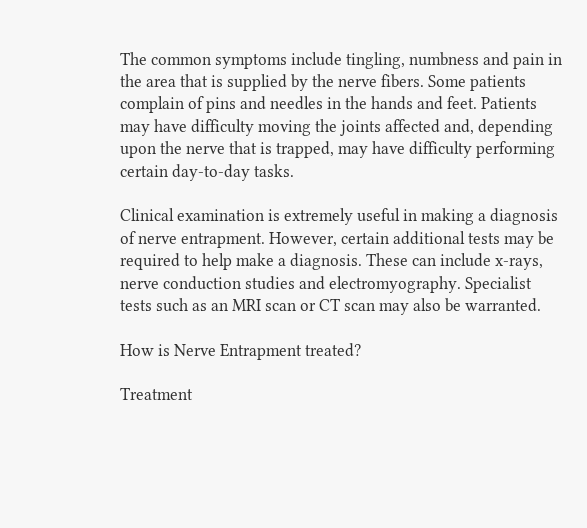The common symptoms include tingling, numbness and pain in the area that is supplied by the nerve fibers. Some patients complain of pins and needles in the hands and feet. Patients may have difficulty moving the joints affected and, depending upon the nerve that is trapped, may have difficulty performing certain day-to-day tasks.

Clinical examination is extremely useful in making a diagnosis of nerve entrapment. However, certain additional tests may be required to help make a diagnosis. These can include x-rays, nerve conduction studies and electromyography. Specialist tests such as an MRI scan or CT scan may also be warranted.

How is Nerve Entrapment treated?

Treatment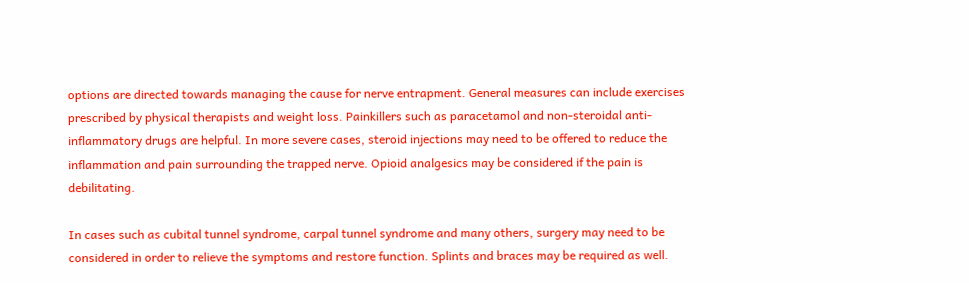options are directed towards managing the cause for nerve entrapment. General measures can include exercises prescribed by physical therapists and weight loss. Painkillers such as paracetamol and non-steroidal anti-inflammatory drugs are helpful. In more severe cases, steroid injections may need to be offered to reduce the inflammation and pain surrounding the trapped nerve. Opioid analgesics may be considered if the pain is debilitating.

In cases such as cubital tunnel syndrome, carpal tunnel syndrome and many others, surgery may need to be considered in order to relieve the symptoms and restore function. Splints and braces may be required as well.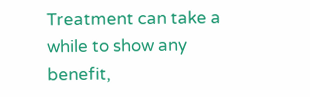Treatment can take a while to show any benefit,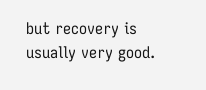but recovery is usually very good.